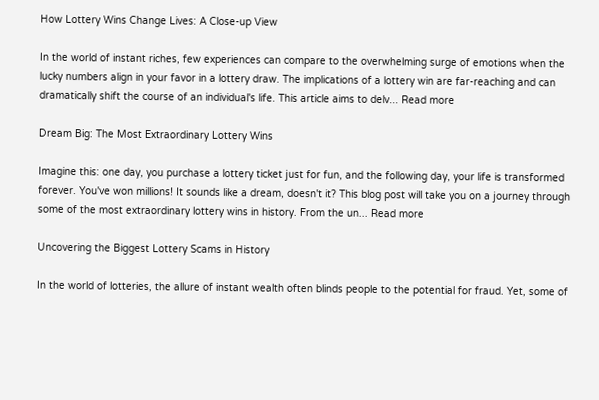How Lottery Wins Change Lives: A Close-up View

In the world of instant riches, few experiences can compare to the overwhelming surge of emotions when the lucky numbers align in your favor in a lottery draw. The implications of a lottery win are far-reaching and can dramatically shift the course of an individual's life. This article aims to delv... Read more

Dream Big: The Most Extraordinary Lottery Wins

Imagine this: one day, you purchase a lottery ticket just for fun, and the following day, your life is transformed forever. You've won millions! It sounds like a dream, doesn't it? This blog post will take you on a journey through some of the most extraordinary lottery wins in history. From the un... Read more

Uncovering the Biggest Lottery Scams in History

In the world of lotteries, the allure of instant wealth often blinds people to the potential for fraud. Yet, some of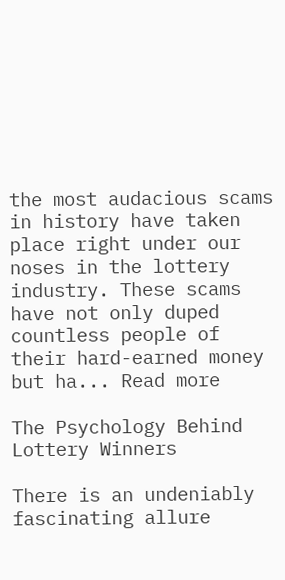the most audacious scams in history have taken place right under our noses in the lottery industry. These scams have not only duped countless people of their hard-earned money but ha... Read more

The Psychology Behind Lottery Winners

There is an undeniably fascinating allure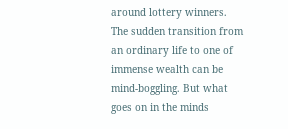around lottery winners. The sudden transition from an ordinary life to one of immense wealth can be mind-boggling. But what goes on in the minds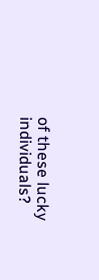of these lucky individuals?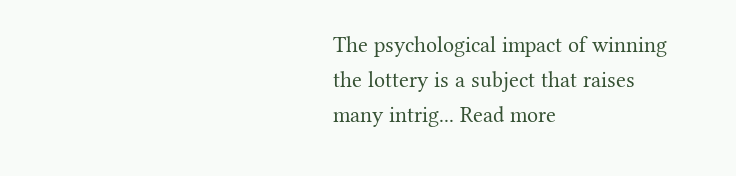The psychological impact of winning the lottery is a subject that raises many intrig... Read more